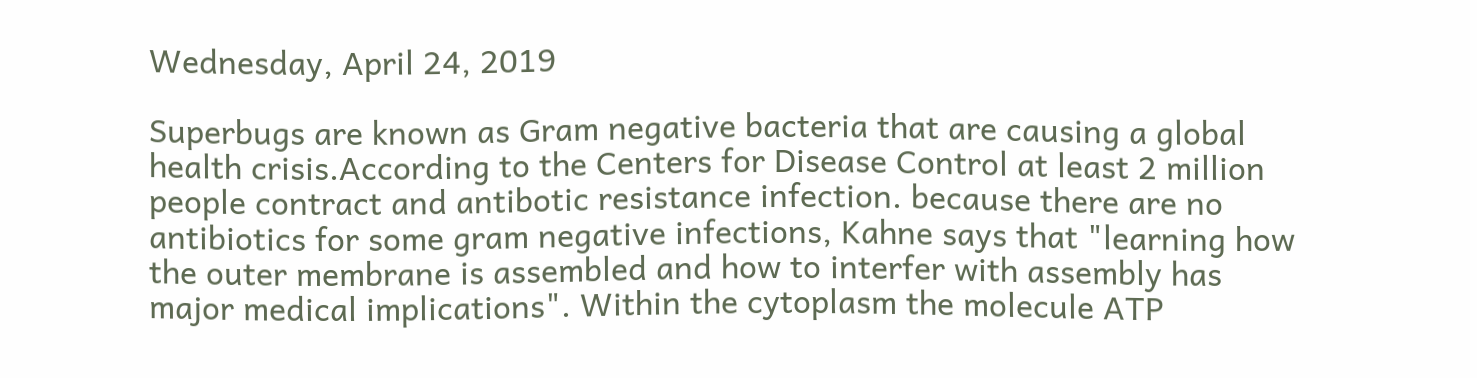Wednesday, April 24, 2019

Superbugs are known as Gram negative bacteria that are causing a global health crisis.According to the Centers for Disease Control at least 2 million people contract and antibotic resistance infection. because there are no antibiotics for some gram negative infections, Kahne says that "learning how the outer membrane is assembled and how to interfer with assembly has major medical implications". Within the cytoplasm the molecule ATP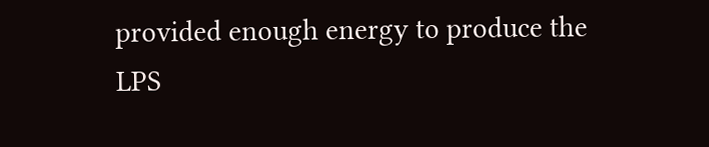provided enough energy to produce the LPS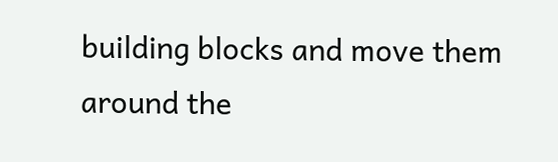building blocks and move them around the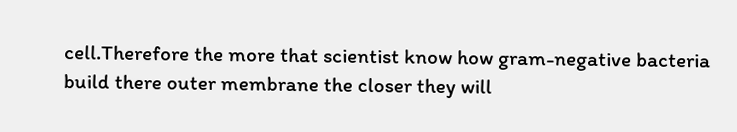cell.Therefore the more that scientist know how gram-negative bacteria build there outer membrane the closer they will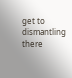get to dismantling there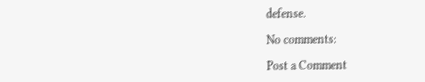defense.

No comments:

Post a Comment